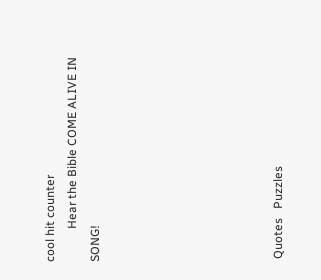cool hit counter
           Hear the Bible COME ALIVE IN SONG!







 Quotes   Puzzles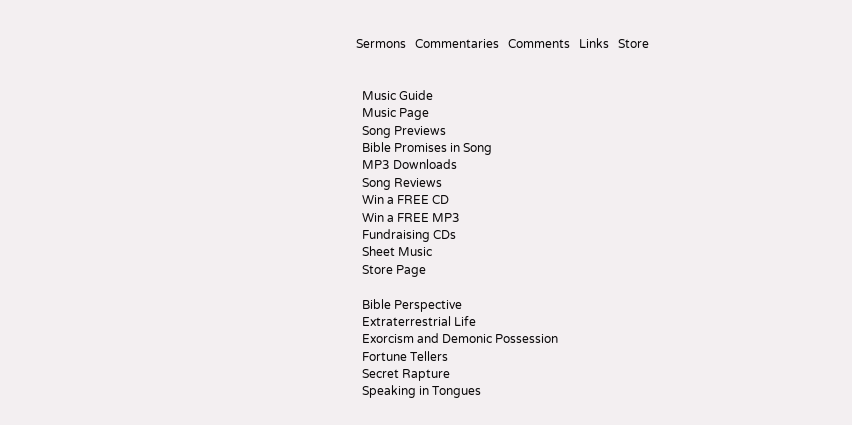Sermons   Commentaries   Comments   Links   Store


  Music Guide
  Music Page
  Song Previews
  Bible Promises in Song
  MP3 Downloads
  Song Reviews
  Win a FREE CD
  Win a FREE MP3
  Fundraising CDs
  Sheet Music
  Store Page

  Bible Perspective
  Extraterrestrial Life
  Exorcism and Demonic Possession
  Fortune Tellers
  Secret Rapture
  Speaking in Tongues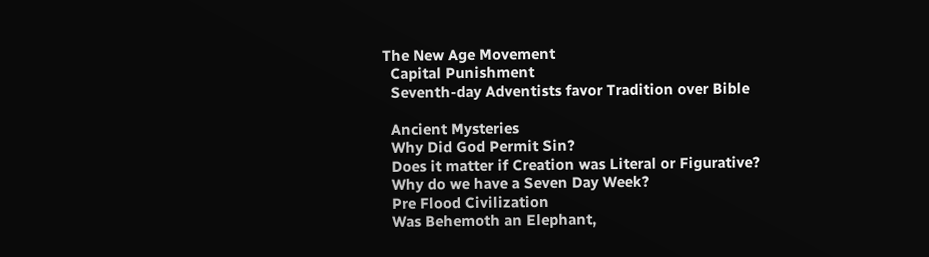The New Age Movement
  Capital Punishment
  Seventh-day Adventists favor Tradition over Bible

  Ancient Mysteries
  Why Did God Permit Sin?
  Does it matter if Creation was Literal or Figurative?
  Why do we have a Seven Day Week?
  Pre Flood Civilization
  Was Behemoth an Elephant,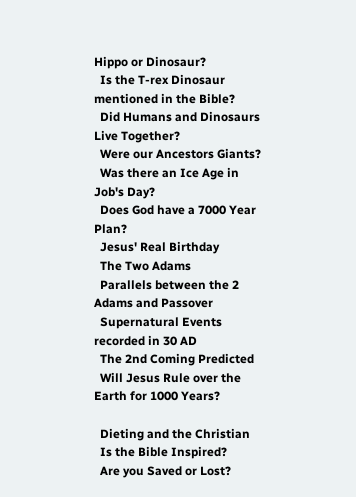Hippo or Dinosaur?
  Is the T-rex Dinosaur mentioned in the Bible?
  Did Humans and Dinosaurs Live Together?
  Were our Ancestors Giants?
  Was there an Ice Age in Job's Day?
  Does God have a 7000 Year Plan?
  Jesus' Real Birthday
  The Two Adams
  Parallels between the 2 Adams and Passover
  Supernatural Events recorded in 30 AD
  The 2nd Coming Predicted
  Will Jesus Rule over the Earth for 1000 Years?

  Dieting and the Christian
  Is the Bible Inspired?
  Are you Saved or Lost?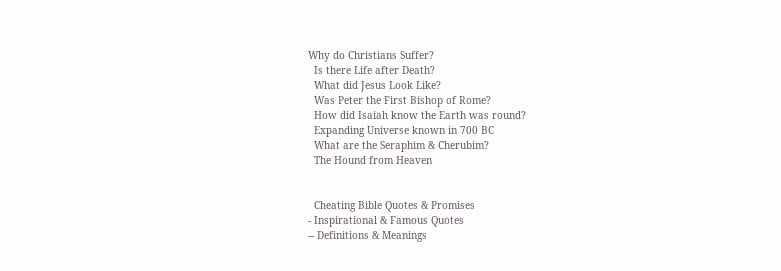Why do Christians Suffer?
  Is there Life after Death?
  What did Jesus Look Like?
  Was Peter the First Bishop of Rome?
  How did Isaiah know the Earth was round?
  Expanding Universe known in 700 BC
  What are the Seraphim & Cherubim?
  The Hound from Heaven


  Cheating Bible Quotes & Promises
- Inspirational & Famous Quotes
-- Definitions & Meanings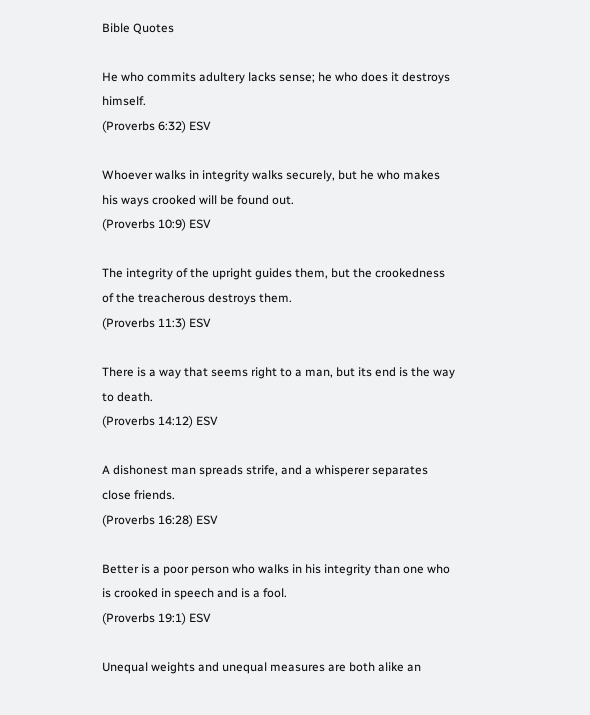Bible Quotes

He who commits adultery lacks sense; he who does it destroys himself.
(Proverbs 6:32) ESV

Whoever walks in integrity walks securely, but he who makes his ways crooked will be found out.
(Proverbs 10:9) ESV

The integrity of the upright guides them, but the crookedness of the treacherous destroys them.
(Proverbs 11:3) ESV

There is a way that seems right to a man, but its end is the way to death.
(Proverbs 14:12) ESV

A dishonest man spreads strife, and a whisperer separates close friends.
(Proverbs 16:28) ESV

Better is a poor person who walks in his integrity than one who is crooked in speech and is a fool.
(Proverbs 19:1) ESV

Unequal weights and unequal measures are both alike an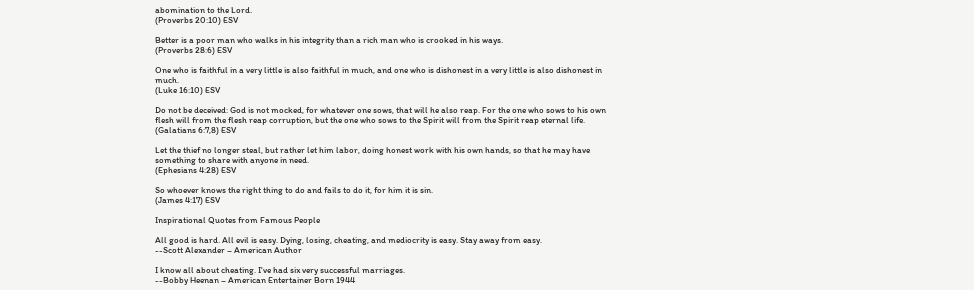abomination to the Lord.
(Proverbs 20:10) ESV

Better is a poor man who walks in his integrity than a rich man who is crooked in his ways.
(Proverbs 28:6) ESV

One who is faithful in a very little is also faithful in much, and one who is dishonest in a very little is also dishonest in much.
(Luke 16:10) ESV

Do not be deceived: God is not mocked, for whatever one sows, that will he also reap. For the one who sows to his own flesh will from the flesh reap corruption, but the one who sows to the Spirit will from the Spirit reap eternal life.
(Galatians 6:7,8) ESV

Let the thief no longer steal, but rather let him labor, doing honest work with his own hands, so that he may have something to share with anyone in need.
(Ephesians 4:28) ESV

So whoever knows the right thing to do and fails to do it, for him it is sin.
(James 4:17) ESV

Inspirational Quotes from Famous People

All good is hard. All evil is easy. Dying, losing, cheating, and mediocrity is easy. Stay away from easy.
--Scott Alexander – American Author

I know all about cheating. I've had six very successful marriages.
--Bobby Heenan – American Entertainer Born 1944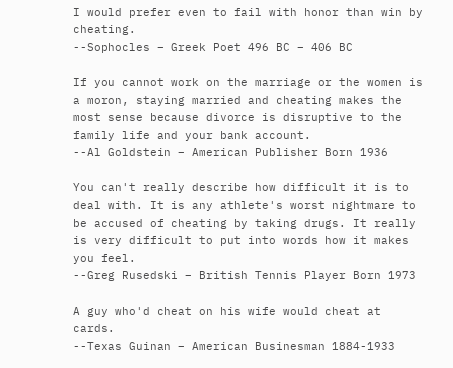I would prefer even to fail with honor than win by cheating.
--Sophocles – Greek Poet 496 BC – 406 BC

If you cannot work on the marriage or the women is a moron, staying married and cheating makes the most sense because divorce is disruptive to the family life and your bank account.
--Al Goldstein – American Publisher Born 1936

You can't really describe how difficult it is to deal with. It is any athlete's worst nightmare to be accused of cheating by taking drugs. It really is very difficult to put into words how it makes you feel.
--Greg Rusedski – British Tennis Player Born 1973

A guy who'd cheat on his wife would cheat at cards.
--Texas Guinan – American Businesman 1884-1933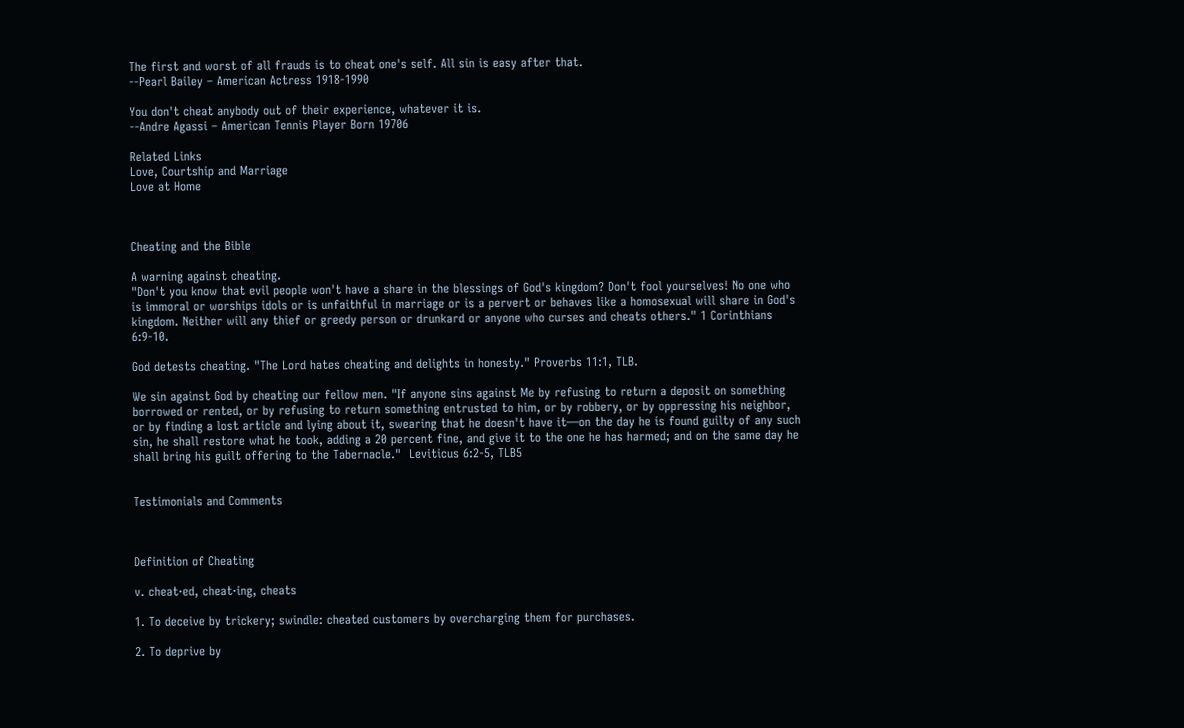The first and worst of all frauds is to cheat one's self. All sin is easy after that.
--Pearl Bailey – American Actress 1918-1990

You don't cheat anybody out of their experience, whatever it is.
--Andre Agassi – American Tennis Player Born 19706

Related Links
Love, Courtship and Marriage
Love at Home



Cheating and the Bible

A warning against cheating.
"Don't you know that evil people won't have a share in the blessings of God's kingdom? Don't fool yourselves! No one who is immoral or worships idols or is unfaithful in marriage or is a pervert or behaves like a homosexual will share in God's kingdom. Neither will any thief or greedy person or drunkard or anyone who curses and cheats others." 1 Corinthians 6:9-10.

God detests cheating. "The Lord hates cheating and delights in honesty." Proverbs 11:1, TLB.

We sin against God by cheating our fellow men. "If anyone sins against Me by refusing to return a deposit on something borrowed or rented, or by refusing to return something entrusted to him, or by robbery, or by oppressing his neighbor, or by finding a lost article and lying about it, swearing that he doesn't have it—on the day he is found guilty of any such sin, he shall restore what he took, adding a 20 percent fine, and give it to the one he has harmed; and on the same day he shall bring his guilt offering to the Tabernacle."  Leviticus 6:2-5, TLB5


Testimonials and Comments



Definition of Cheating

v. cheat·ed, cheat·ing, cheats

1. To deceive by trickery; swindle: cheated customers by overcharging them for purchases.

2. To deprive by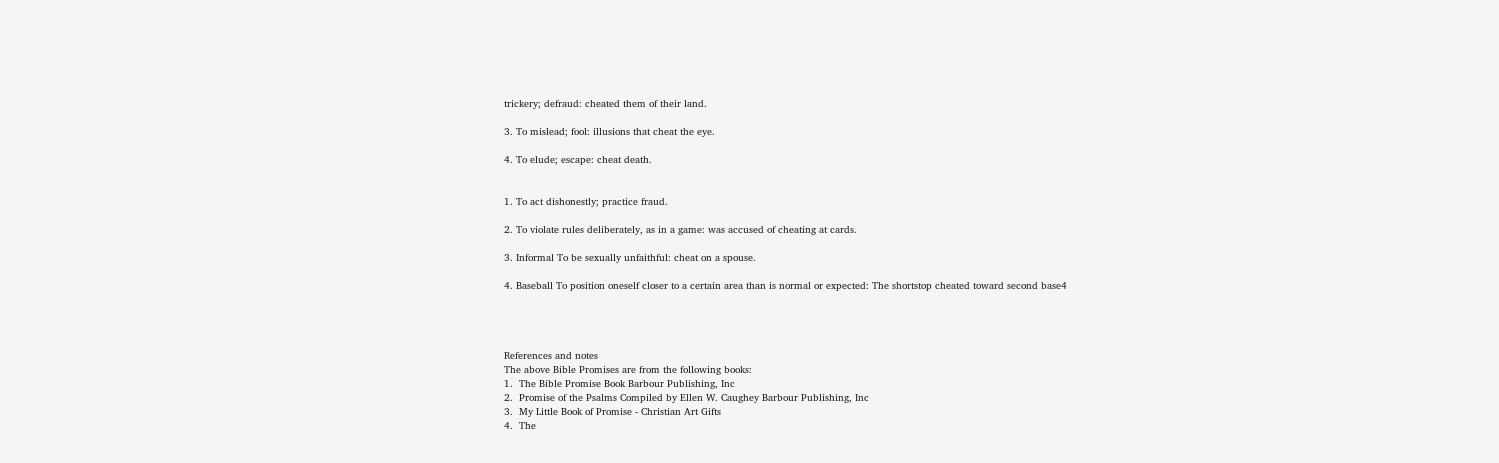trickery; defraud: cheated them of their land.

3. To mislead; fool: illusions that cheat the eye.

4. To elude; escape: cheat death.


1. To act dishonestly; practice fraud.

2. To violate rules deliberately, as in a game: was accused of cheating at cards.

3. Informal To be sexually unfaithful: cheat on a spouse.

4. Baseball To position oneself closer to a certain area than is normal or expected: The shortstop cheated toward second base4




References and notes
The above Bible Promises are from the following books:
1.  The Bible Promise Book Barbour Publishing, Inc
2.  Promise of the Psalms Compiled by Ellen W. Caughey Barbour Publishing, Inc
3.  My Little Book of Promise - Christian Art Gifts
4.  The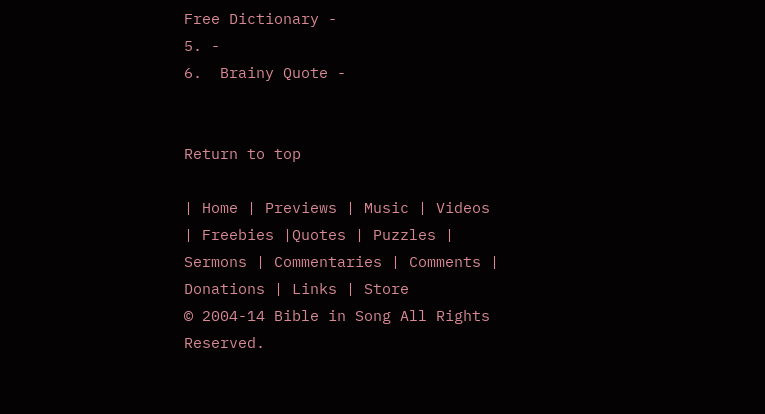Free Dictionary -
5. -
6.  Brainy Quote -


Return to top

| Home | Previews | Music | Videos | Freebies |Quotes | Puzzles | Sermons | Commentaries | Comments | Donations | Links | Store
© 2004-14 Bible in Song All Rights Reserved.